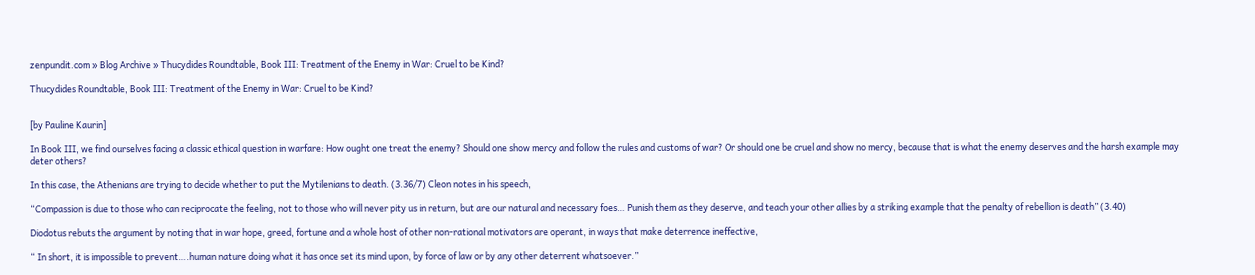zenpundit.com » Blog Archive » Thucydides Roundtable, Book III: Treatment of the Enemy in War: Cruel to be Kind?

Thucydides Roundtable, Book III: Treatment of the Enemy in War: Cruel to be Kind?


[by Pauline Kaurin]

In Book III, we find ourselves facing a classic ethical question in warfare: How ought one treat the enemy? Should one show mercy and follow the rules and customs of war? Or should one be cruel and show no mercy, because that is what the enemy deserves and the harsh example may deter others?

In this case, the Athenians are trying to decide whether to put the Mytilenians to death. (3.36/7) Cleon notes in his speech,

“Compassion is due to those who can reciprocate the feeling, not to those who will never pity us in return, but are our natural and necessary foes… Punish them as they deserve, and teach your other allies by a striking example that the penalty of rebellion is death” (3.40)

Diodotus rebuts the argument by noting that in war hope, greed, fortune and a whole host of other non-rational motivators are operant, in ways that make deterrence ineffective,

“ In short, it is impossible to prevent….human nature doing what it has once set its mind upon, by force of law or by any other deterrent whatsoever.”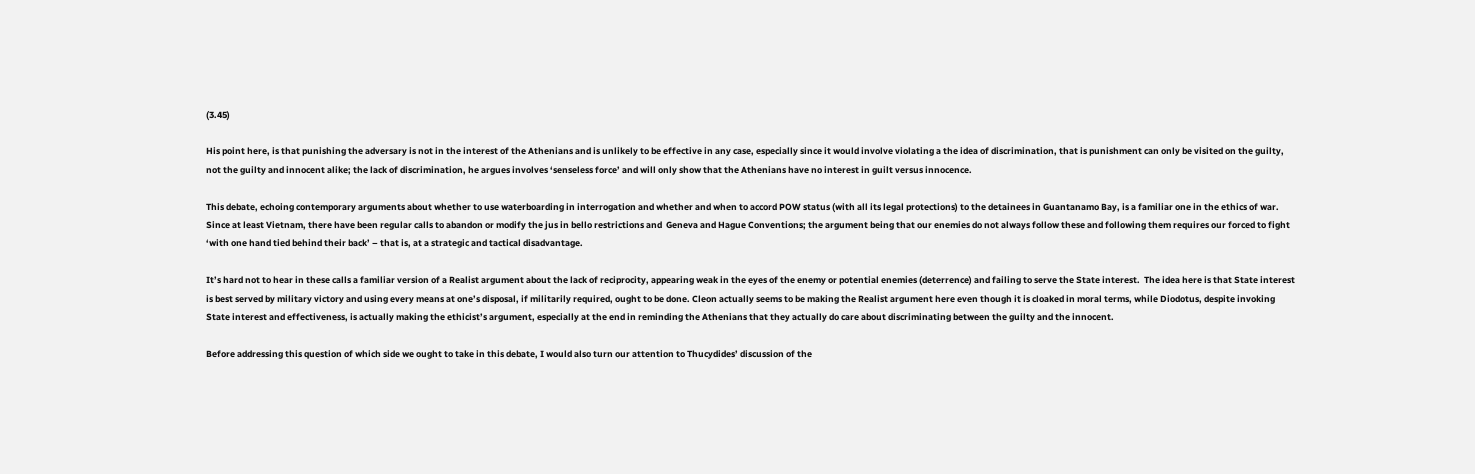(3.45)

His point here, is that punishing the adversary is not in the interest of the Athenians and is unlikely to be effective in any case, especially since it would involve violating a the idea of discrimination, that is punishment can only be visited on the guilty, not the guilty and innocent alike; the lack of discrimination, he argues involves ‘senseless force’ and will only show that the Athenians have no interest in guilt versus innocence.

This debate, echoing contemporary arguments about whether to use waterboarding in interrogation and whether and when to accord POW status (with all its legal protections) to the detainees in Guantanamo Bay, is a familiar one in the ethics of war. Since at least Vietnam, there have been regular calls to abandon or modify the jus in bello restrictions and  Geneva and Hague Conventions; the argument being that our enemies do not always follow these and following them requires our forced to fight ‘with one hand tied behind their back’ – that is, at a strategic and tactical disadvantage.

It’s hard not to hear in these calls a familiar version of a Realist argument about the lack of reciprocity, appearing weak in the eyes of the enemy or potential enemies (deterrence) and failing to serve the State interest.  The idea here is that State interest is best served by military victory and using every means at one’s disposal, if militarily required, ought to be done. Cleon actually seems to be making the Realist argument here even though it is cloaked in moral terms, while Diodotus, despite invoking State interest and effectiveness, is actually making the ethicist’s argument, especially at the end in reminding the Athenians that they actually do care about discriminating between the guilty and the innocent.

Before addressing this question of which side we ought to take in this debate, I would also turn our attention to Thucydides’ discussion of the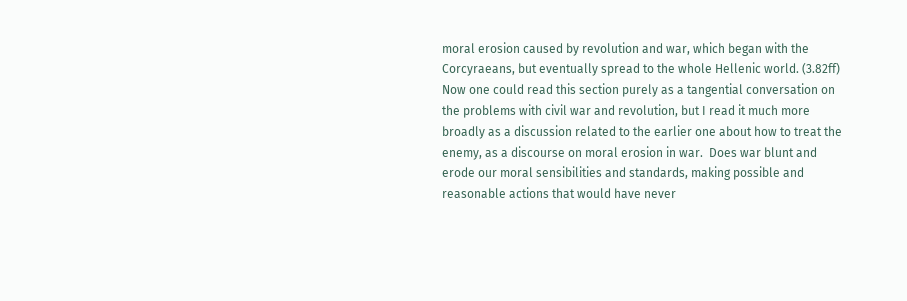moral erosion caused by revolution and war, which began with the Corcyraeans, but eventually spread to the whole Hellenic world. (3.82ff)  Now one could read this section purely as a tangential conversation on the problems with civil war and revolution, but I read it much more broadly as a discussion related to the earlier one about how to treat the enemy, as a discourse on moral erosion in war.  Does war blunt and erode our moral sensibilities and standards, making possible and reasonable actions that would have never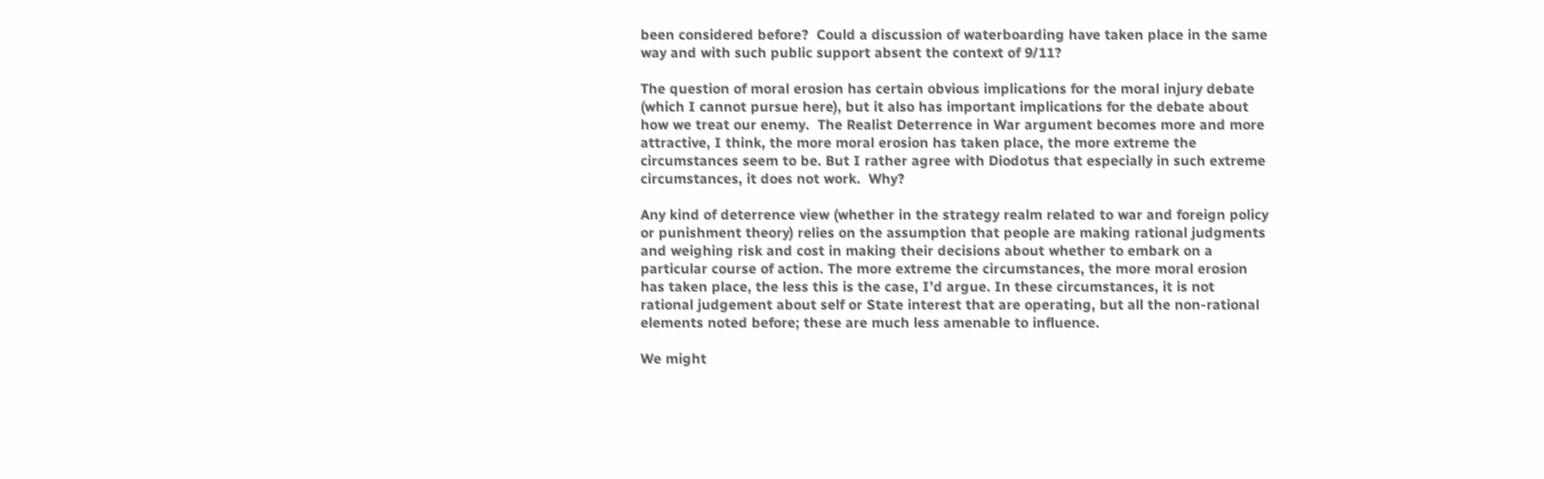been considered before?  Could a discussion of waterboarding have taken place in the same way and with such public support absent the context of 9/11?

The question of moral erosion has certain obvious implications for the moral injury debate (which I cannot pursue here), but it also has important implications for the debate about how we treat our enemy.  The Realist Deterrence in War argument becomes more and more attractive, I think, the more moral erosion has taken place, the more extreme the circumstances seem to be. But I rather agree with Diodotus that especially in such extreme circumstances, it does not work.  Why?

Any kind of deterrence view (whether in the strategy realm related to war and foreign policy or punishment theory) relies on the assumption that people are making rational judgments and weighing risk and cost in making their decisions about whether to embark on a particular course of action. The more extreme the circumstances, the more moral erosion has taken place, the less this is the case, I’d argue. In these circumstances, it is not rational judgement about self or State interest that are operating, but all the non-rational elements noted before; these are much less amenable to influence.

We might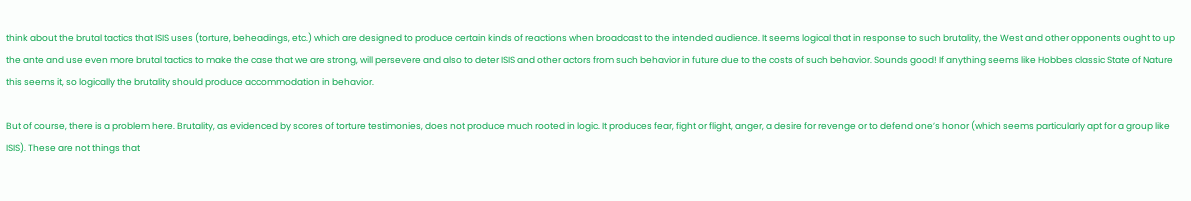think about the brutal tactics that ISIS uses (torture, beheadings, etc.) which are designed to produce certain kinds of reactions when broadcast to the intended audience. It seems logical that in response to such brutality, the West and other opponents ought to up the ante and use even more brutal tactics to make the case that we are strong, will persevere and also to deter ISIS and other actors from such behavior in future due to the costs of such behavior. Sounds good! If anything seems like Hobbes classic State of Nature this seems it, so logically the brutality should produce accommodation in behavior.

But of course, there is a problem here. Brutality, as evidenced by scores of torture testimonies, does not produce much rooted in logic. It produces fear, fight or flight, anger, a desire for revenge or to defend one’s honor (which seems particularly apt for a group like ISIS). These are not things that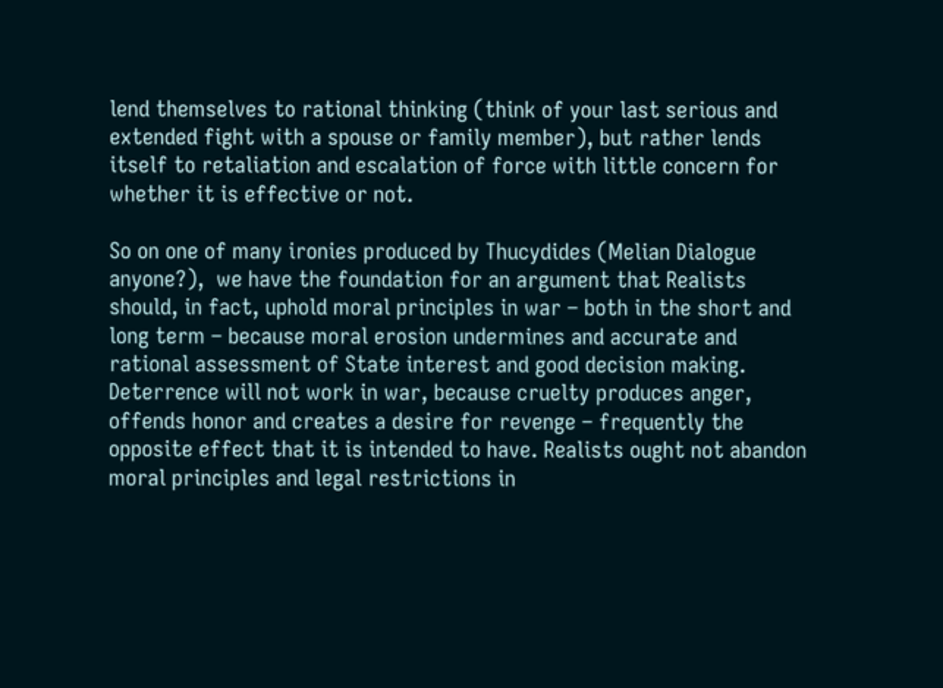lend themselves to rational thinking (think of your last serious and extended fight with a spouse or family member), but rather lends itself to retaliation and escalation of force with little concern for whether it is effective or not.

So on one of many ironies produced by Thucydides (Melian Dialogue anyone?),  we have the foundation for an argument that Realists should, in fact, uphold moral principles in war – both in the short and long term – because moral erosion undermines and accurate and rational assessment of State interest and good decision making. Deterrence will not work in war, because cruelty produces anger, offends honor and creates a desire for revenge – frequently the opposite effect that it is intended to have. Realists ought not abandon moral principles and legal restrictions in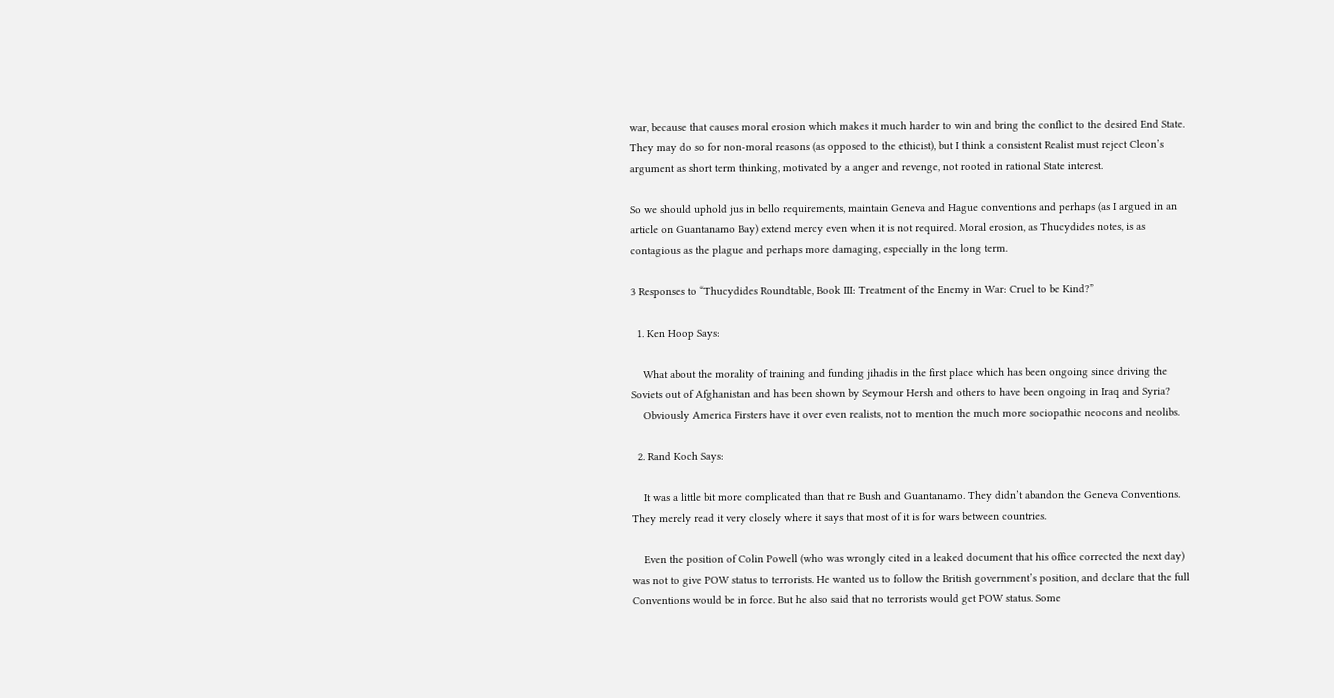war, because that causes moral erosion which makes it much harder to win and bring the conflict to the desired End State. They may do so for non-moral reasons (as opposed to the ethicist), but I think a consistent Realist must reject Cleon’s argument as short term thinking, motivated by a anger and revenge, not rooted in rational State interest.

So we should uphold jus in bello requirements, maintain Geneva and Hague conventions and perhaps (as I argued in an article on Guantanamo Bay) extend mercy even when it is not required. Moral erosion, as Thucydides notes, is as contagious as the plague and perhaps more damaging, especially in the long term.

3 Responses to “Thucydides Roundtable, Book III: Treatment of the Enemy in War: Cruel to be Kind?”

  1. Ken Hoop Says:

    What about the morality of training and funding jihadis in the first place which has been ongoing since driving the Soviets out of Afghanistan and has been shown by Seymour Hersh and others to have been ongoing in Iraq and Syria?
    Obviously America Firsters have it over even realists, not to mention the much more sociopathic neocons and neolibs.

  2. Rand Koch Says:

    It was a little bit more complicated than that re Bush and Guantanamo. They didn’t abandon the Geneva Conventions. They merely read it very closely where it says that most of it is for wars between countries.

    Even the position of Colin Powell (who was wrongly cited in a leaked document that his office corrected the next day) was not to give POW status to terrorists. He wanted us to follow the British government’s position, and declare that the full Conventions would be in force. But he also said that no terrorists would get POW status. Some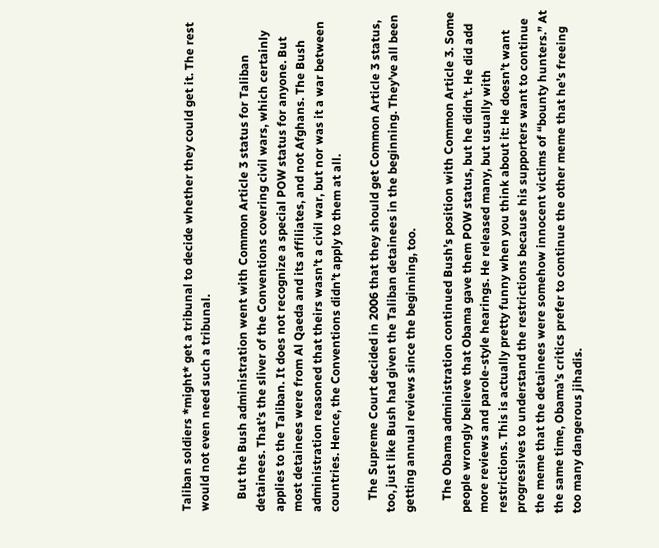Taliban soldiers *might* get a tribunal to decide whether they could get it. The rest would not even need such a tribunal.

    But the Bush administration went with Common Article 3 status for Taliban detainees. That’s the sliver of the Conventions covering civil wars, which certainly applies to the Taliban. It does not recognize a special POW status for anyone. But most detainees were from Al Qaeda and its affiliates, and not Afghans. The Bush administration reasoned that theirs wasn’t a civil war, but nor was it a war between countries. Hence, the Conventions didn’t apply to them at all.

    The Supreme Court decided in 2006 that they should get Common Article 3 status, too, just like Bush had given the Taliban detainees in the beginning. They’ve all been getting annual reviews since the beginning, too.

    The Obama administration continued Bush’s position with Common Article 3. Some people wrongly believe that Obama gave them POW status, but he didn’t. He did add more reviews and parole-style hearings. He released many, but usually with restrictions. This is actually pretty funny when you think about it: He doesn’t want progressives to understand the restrictions because his supporters want to continue the meme that the detainees were somehow innocent victims of “bounty hunters.” At the same time, Obama’s critics prefer to continue the other meme that he’s freeing too many dangerous jihadis.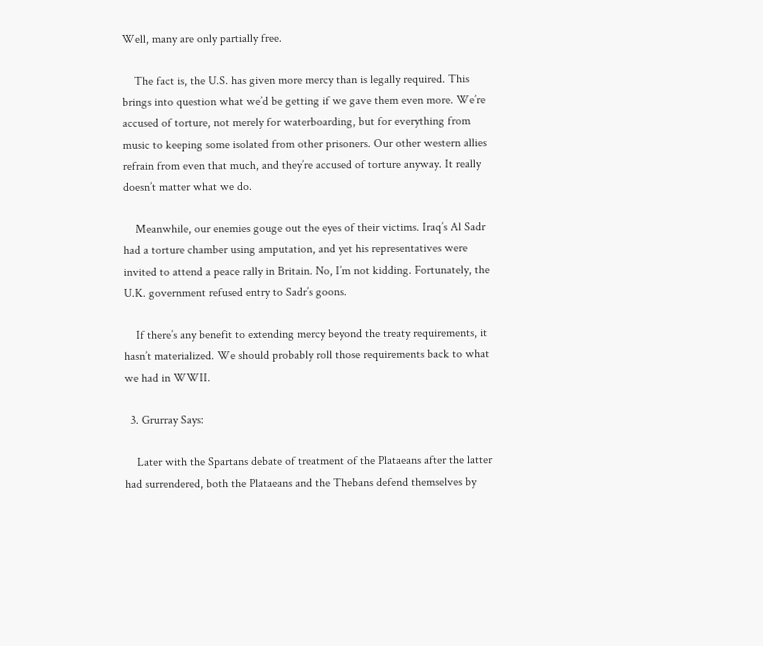Well, many are only partially free.

    The fact is, the U.S. has given more mercy than is legally required. This brings into question what we’d be getting if we gave them even more. We’re accused of torture, not merely for waterboarding, but for everything from music to keeping some isolated from other prisoners. Our other western allies refrain from even that much, and they’re accused of torture anyway. It really doesn’t matter what we do.

    Meanwhile, our enemies gouge out the eyes of their victims. Iraq’s Al Sadr had a torture chamber using amputation, and yet his representatives were invited to attend a peace rally in Britain. No, I’m not kidding. Fortunately, the U.K. government refused entry to Sadr’s goons.

    If there’s any benefit to extending mercy beyond the treaty requirements, it hasn’t materialized. We should probably roll those requirements back to what we had in WWII.

  3. Grurray Says:

    Later with the Spartans debate of treatment of the Plataeans after the latter had surrendered, both the Plataeans and the Thebans defend themselves by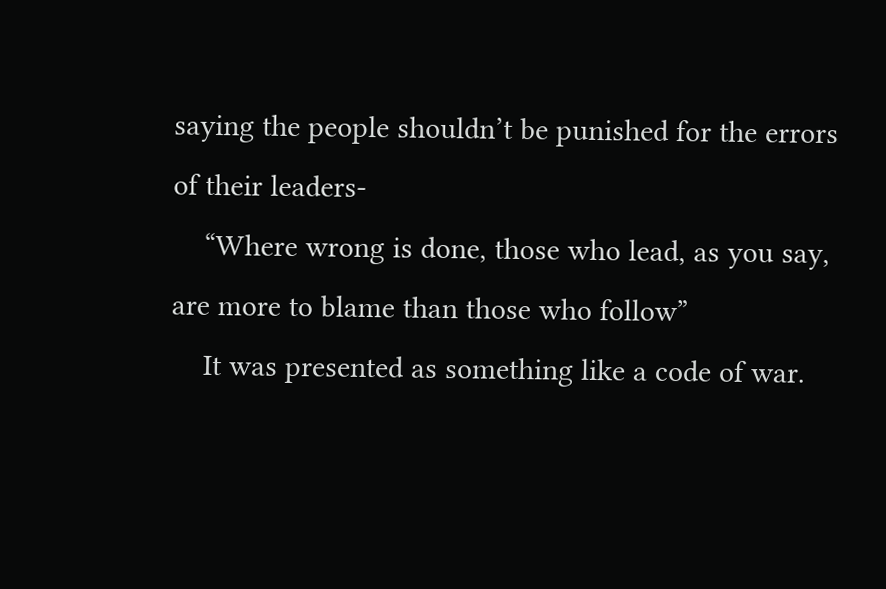saying the people shouldn’t be punished for the errors of their leaders-
    “Where wrong is done, those who lead, as you say, are more to blame than those who follow”
    It was presented as something like a code of war.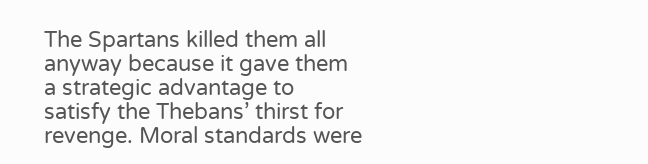The Spartans killed them all anyway because it gave them a strategic advantage to satisfy the Thebans’ thirst for revenge. Moral standards were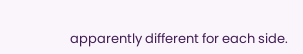apparently different for each side.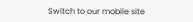Switch to our mobile site